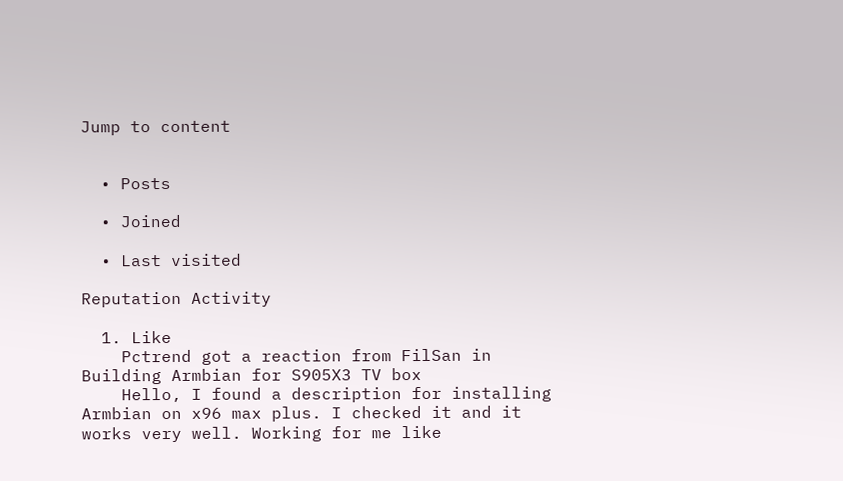Jump to content


  • Posts

  • Joined

  • Last visited

Reputation Activity

  1. Like
    Pctrend got a reaction from FilSan in Building Armbian for S905X3 TV box
    Hello, I found a description for installing Armbian on x96 max plus. I checked it and it works very well. Working for me like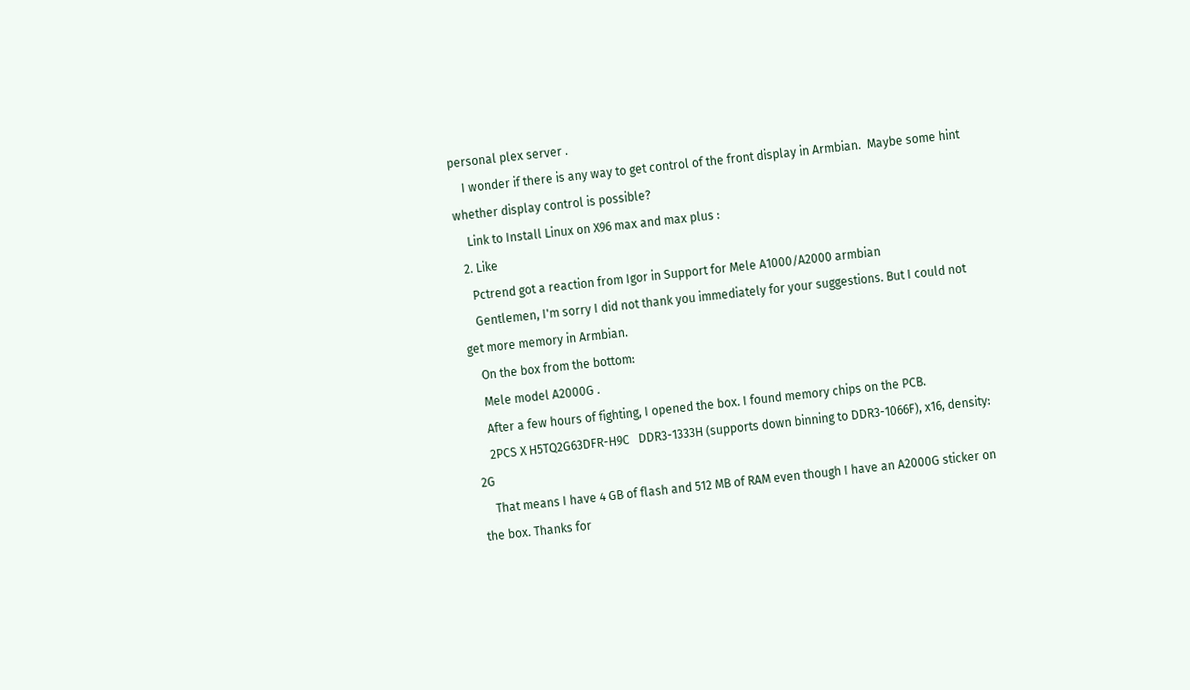personal plex server .
    I wonder if there is any way to get control of the front display in Armbian.  Maybe some hint whether display control is possible?
    Link to Install Linux on X96 max and max plus :
  2. Like
    Pctrend got a reaction from Igor in Support for Mele A1000/A2000 armbian
    Gentlemen, I'm sorry I did not thank you immediately for your suggestions. But I could not get more memory in Armbian.
    On the box from the bottom:
    Mele model A2000G .
    After a few hours of fighting, I opened the box. I found memory chips on the PCB.
    2PCS X H5TQ2G63DFR-H9C   DDR3-1333H (supports down binning to DDR3-1066F), x16, density: 2G
    That means I have 4 GB of flash and 512 MB of RAM even though I have an A2000G sticker on the box. Thanks for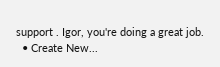support . Igor, you're doing a great job.
  • Create New...